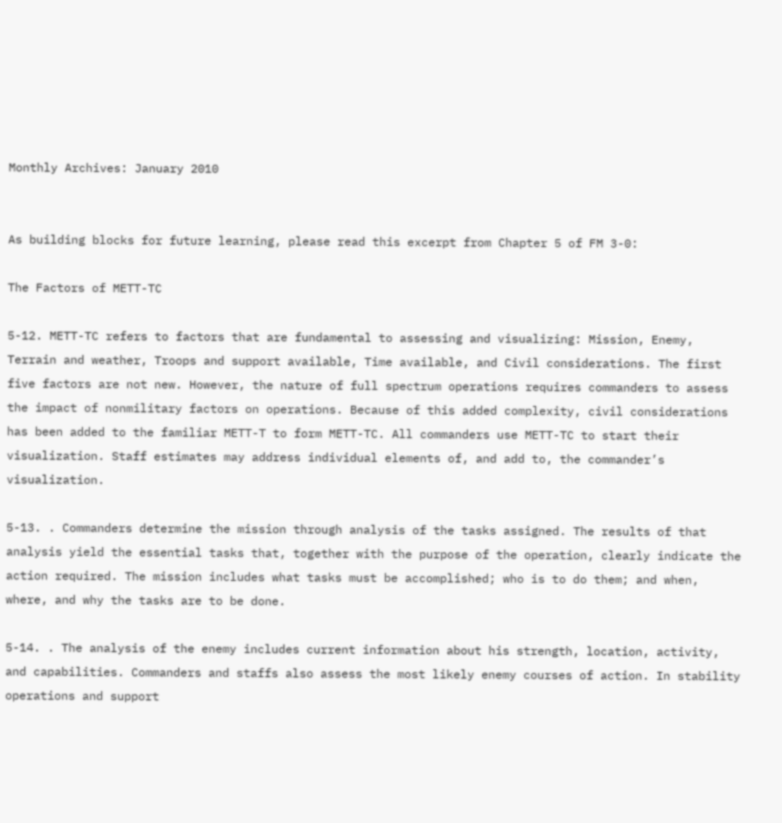Monthly Archives: January 2010


As building blocks for future learning, please read this excerpt from Chapter 5 of FM 3-0:

The Factors of METT-TC

5-12. METT-TC refers to factors that are fundamental to assessing and visualizing: Mission, Enemy, Terrain and weather, Troops and support available, Time available, and Civil considerations. The first five factors are not new. However, the nature of full spectrum operations requires commanders to assess the impact of nonmilitary factors on operations. Because of this added complexity, civil considerations has been added to the familiar METT-T to form METT-TC. All commanders use METT-TC to start their visualization. Staff estimates may address individual elements of, and add to, the commander’s visualization.

5-13. . Commanders determine the mission through analysis of the tasks assigned. The results of that analysis yield the essential tasks that, together with the purpose of the operation, clearly indicate the action required. The mission includes what tasks must be accomplished; who is to do them; and when, where, and why the tasks are to be done.

5-14. . The analysis of the enemy includes current information about his strength, location, activity, and capabilities. Commanders and staffs also assess the most likely enemy courses of action. In stability operations and support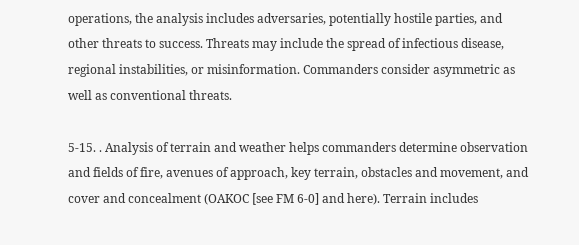operations, the analysis includes adversaries, potentially hostile parties, and other threats to success. Threats may include the spread of infectious disease, regional instabilities, or misinformation. Commanders consider asymmetric as well as conventional threats.

5-15. . Analysis of terrain and weather helps commanders determine observation and fields of fire, avenues of approach, key terrain, obstacles and movement, and cover and concealment (OAKOC [see FM 6-0] and here). Terrain includes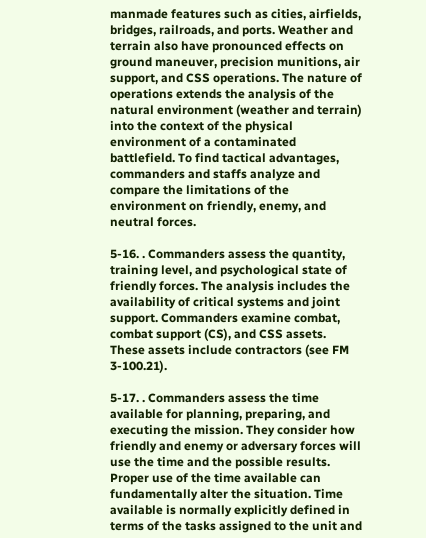manmade features such as cities, airfields, bridges, railroads, and ports. Weather and terrain also have pronounced effects on ground maneuver, precision munitions, air support, and CSS operations. The nature of operations extends the analysis of the natural environment (weather and terrain) into the context of the physical environment of a contaminated battlefield. To find tactical advantages, commanders and staffs analyze and compare the limitations of the environment on friendly, enemy, and neutral forces.

5-16. . Commanders assess the quantity, training level, and psychological state of friendly forces. The analysis includes the availability of critical systems and joint support. Commanders examine combat, combat support (CS), and CSS assets. These assets include contractors (see FM 3-100.21).

5-17. . Commanders assess the time available for planning, preparing, and executing the mission. They consider how friendly and enemy or adversary forces will use the time and the possible results. Proper use of the time available can fundamentally alter the situation. Time available is normally explicitly defined in terms of the tasks assigned to the unit and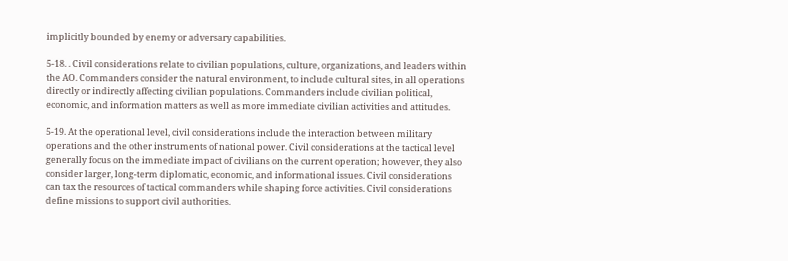implicitly bounded by enemy or adversary capabilities.

5-18. . Civil considerations relate to civilian populations, culture, organizations, and leaders within the AO. Commanders consider the natural environment, to include cultural sites, in all operations directly or indirectly affecting civilian populations. Commanders include civilian political, economic, and information matters as well as more immediate civilian activities and attitudes.

5-19. At the operational level, civil considerations include the interaction between military operations and the other instruments of national power. Civil considerations at the tactical level generally focus on the immediate impact of civilians on the current operation; however, they also consider larger, long-term diplomatic, economic, and informational issues. Civil considerations can tax the resources of tactical commanders while shaping force activities. Civil considerations define missions to support civil authorities.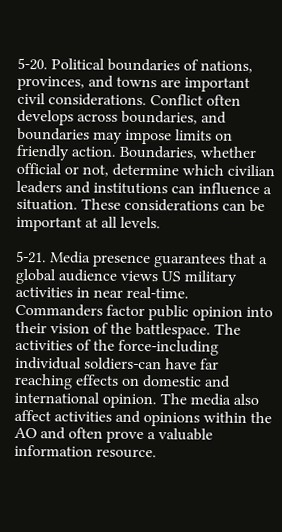5-20. Political boundaries of nations, provinces, and towns are important civil considerations. Conflict often develops across boundaries, and boundaries may impose limits on friendly action. Boundaries, whether official or not, determine which civilian leaders and institutions can influence a situation. These considerations can be important at all levels.

5-21. Media presence guarantees that a global audience views US military activities in near real-time. Commanders factor public opinion into their vision of the battlespace. The activities of the force-including individual soldiers-can have far reaching effects on domestic and international opinion. The media also affect activities and opinions within the AO and often prove a valuable information resource.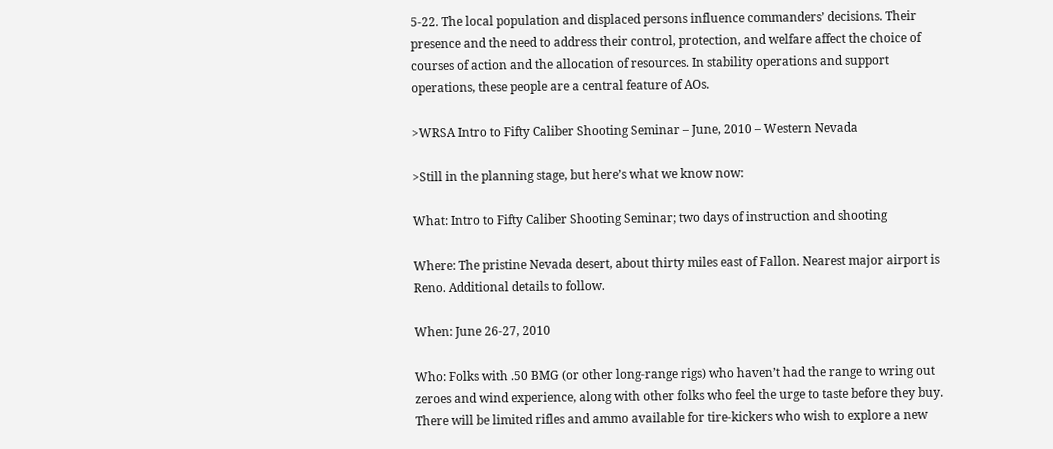5-22. The local population and displaced persons influence commanders’ decisions. Their presence and the need to address their control, protection, and welfare affect the choice of courses of action and the allocation of resources. In stability operations and support operations, these people are a central feature of AOs.

>WRSA Intro to Fifty Caliber Shooting Seminar – June, 2010 – Western Nevada

>Still in the planning stage, but here’s what we know now:

What: Intro to Fifty Caliber Shooting Seminar; two days of instruction and shooting

Where: The pristine Nevada desert, about thirty miles east of Fallon. Nearest major airport is Reno. Additional details to follow.

When: June 26-27, 2010

Who: Folks with .50 BMG (or other long-range rigs) who haven’t had the range to wring out zeroes and wind experience, along with other folks who feel the urge to taste before they buy. There will be limited rifles and ammo available for tire-kickers who wish to explore a new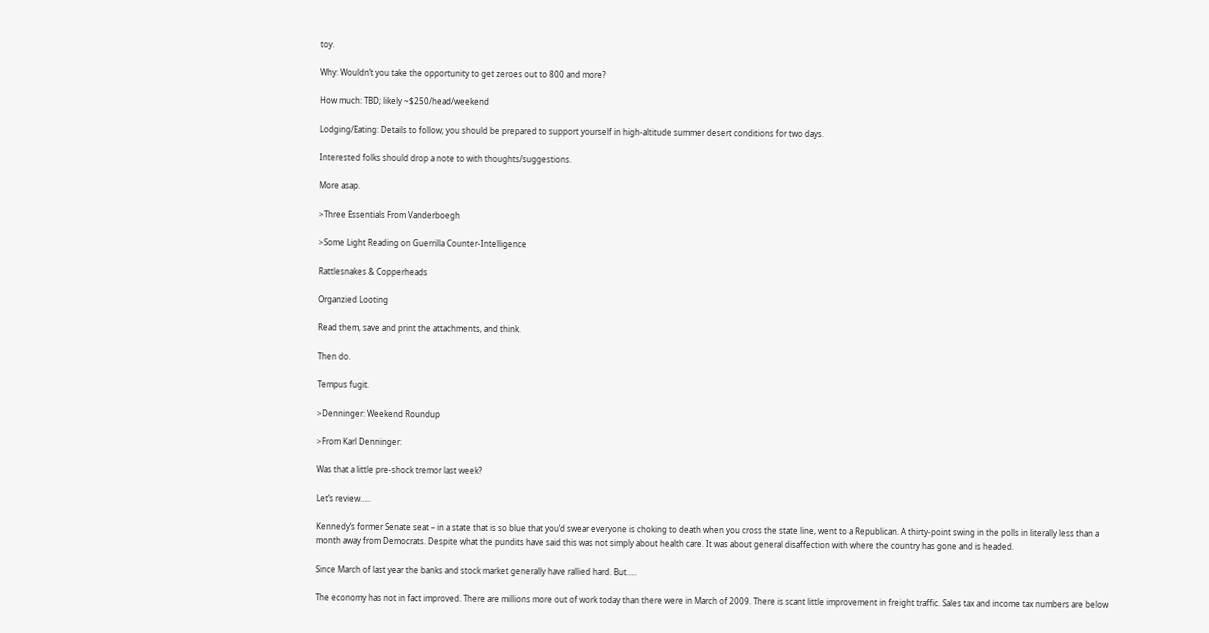toy.

Why: Wouldn’t you take the opportunity to get zeroes out to 800 and more?

How much: TBD; likely ~$250/head/weekend

Lodging/Eating: Details to follow; you should be prepared to support yourself in high-altitude summer desert conditions for two days.

Interested folks should drop a note to with thoughts/suggestions.

More asap.

>Three Essentials From Vanderboegh

>Some Light Reading on Guerrilla Counter-Intelligence

Rattlesnakes & Copperheads

Organzied Looting

Read them, save and print the attachments, and think.

Then do.

Tempus fugit.

>Denninger: Weekend Roundup

>From Karl Denninger:

Was that a little pre-shock tremor last week?

Let’s review…..

Kennedy’s former Senate seat – in a state that is so blue that you’d swear everyone is choking to death when you cross the state line, went to a Republican. A thirty-point swing in the polls in literally less than a month away from Democrats. Despite what the pundits have said this was not simply about health care. It was about general disaffection with where the country has gone and is headed.

Since March of last year the banks and stock market generally have rallied hard. But…..

The economy has not in fact improved. There are millions more out of work today than there were in March of 2009. There is scant little improvement in freight traffic. Sales tax and income tax numbers are below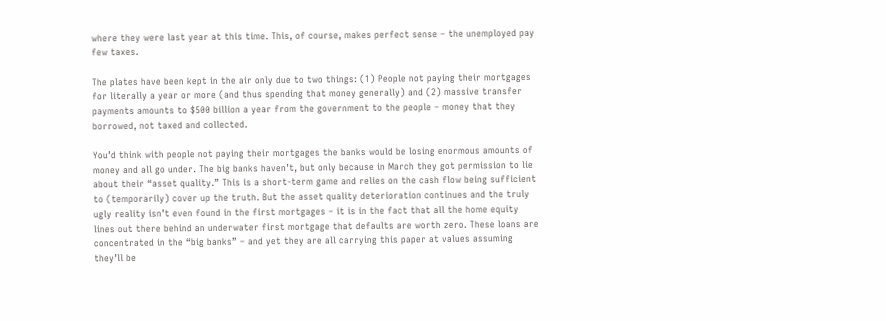where they were last year at this time. This, of course, makes perfect sense – the unemployed pay few taxes.

The plates have been kept in the air only due to two things: (1) People not paying their mortgages for literally a year or more (and thus spending that money generally) and (2) massive transfer payments amounts to $500 billion a year from the government to the people – money that they borrowed, not taxed and collected.

You’d think with people not paying their mortgages the banks would be losing enormous amounts of money and all go under. The big banks haven’t, but only because in March they got permission to lie about their “asset quality.” This is a short-term game and relies on the cash flow being sufficient to (temporarily) cover up the truth. But the asset quality deterioration continues and the truly ugly reality isn’t even found in the first mortgages – it is in the fact that all the home equity lines out there behind an underwater first mortgage that defaults are worth zero. These loans are concentrated in the “big banks” – and yet they are all carrying this paper at values assuming they’ll be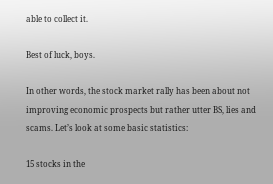able to collect it.

Best of luck, boys.

In other words, the stock market rally has been about not improving economic prospects but rather utter BS, lies and scams. Let’s look at some basic statistics:

15 stocks in the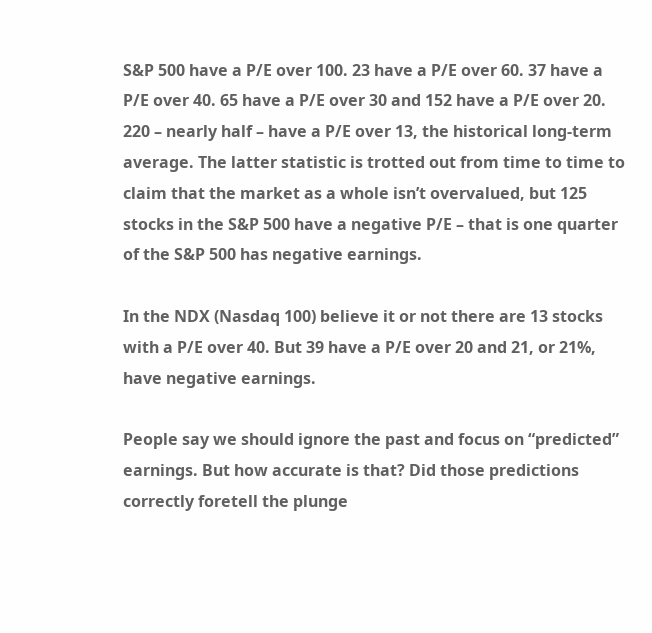S&P 500 have a P/E over 100. 23 have a P/E over 60. 37 have a P/E over 40. 65 have a P/E over 30 and 152 have a P/E over 20. 220 – nearly half – have a P/E over 13, the historical long-term average. The latter statistic is trotted out from time to time to claim that the market as a whole isn’t overvalued, but 125 stocks in the S&P 500 have a negative P/E – that is one quarter of the S&P 500 has negative earnings.

In the NDX (Nasdaq 100) believe it or not there are 13 stocks with a P/E over 40. But 39 have a P/E over 20 and 21, or 21%, have negative earnings.

People say we should ignore the past and focus on “predicted” earnings. But how accurate is that? Did those predictions correctly foretell the plunge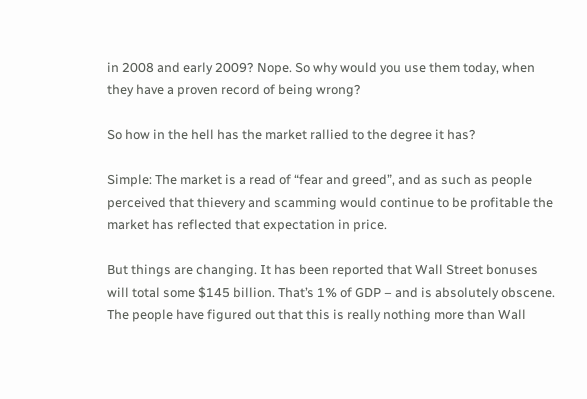in 2008 and early 2009? Nope. So why would you use them today, when they have a proven record of being wrong?

So how in the hell has the market rallied to the degree it has?

Simple: The market is a read of “fear and greed”, and as such as people perceived that thievery and scamming would continue to be profitable the market has reflected that expectation in price.

But things are changing. It has been reported that Wall Street bonuses will total some $145 billion. That’s 1% of GDP – and is absolutely obscene. The people have figured out that this is really nothing more than Wall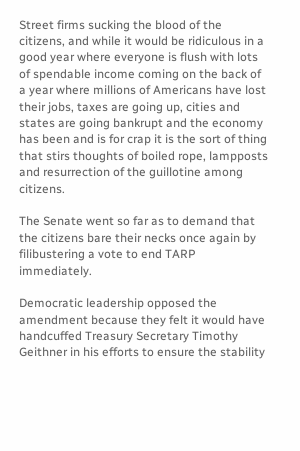Street firms sucking the blood of the citizens, and while it would be ridiculous in a good year where everyone is flush with lots of spendable income coming on the back of a year where millions of Americans have lost their jobs, taxes are going up, cities and states are going bankrupt and the economy has been and is for crap it is the sort of thing that stirs thoughts of boiled rope, lampposts and resurrection of the guillotine among citizens.

The Senate went so far as to demand that the citizens bare their necks once again by filibustering a vote to end TARP immediately.

Democratic leadership opposed the amendment because they felt it would have handcuffed Treasury Secretary Timothy Geithner in his efforts to ensure the stability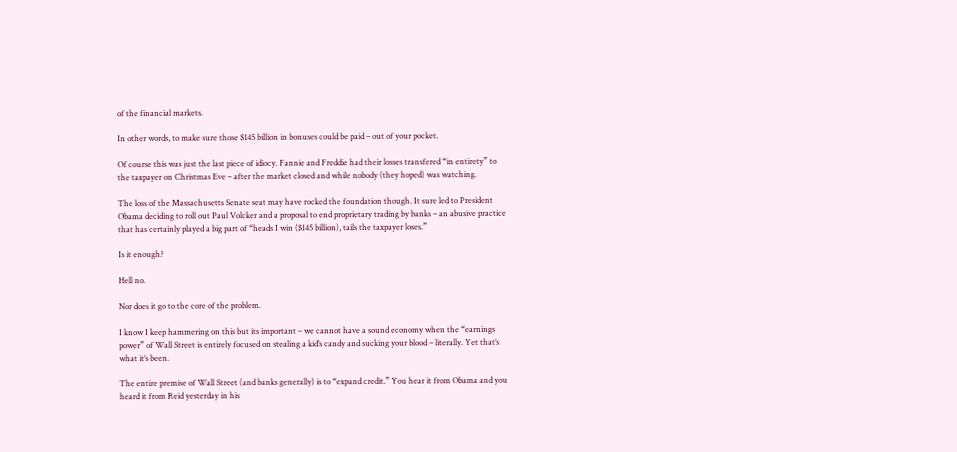of the financial markets.

In other words, to make sure those $145 billion in bonuses could be paid – out of your pocket.

Of course this was just the last piece of idiocy. Fannie and Freddie had their losses transfered “in entirety” to the taxpayer on Christmas Eve – after the market closed and while nobody (they hoped) was watching.

The loss of the Massachusetts Senate seat may have rocked the foundation though. It sure led to President Obama deciding to roll out Paul Volcker and a proposal to end proprietary trading by banks – an abusive practice that has certainly played a big part of “heads I win ($145 billion), tails the taxpayer loses.”

Is it enough?

Hell no.

Nor does it go to the core of the problem.

I know I keep hammering on this but its important – we cannot have a sound economy when the “earnings power” of Wall Street is entirely focused on stealing a kid’s candy and sucking your blood – literally. Yet that’s what it’s been.

The entire premise of Wall Street (and banks generally) is to “expand credit.” You hear it from Obama and you heard it from Reid yesterday in his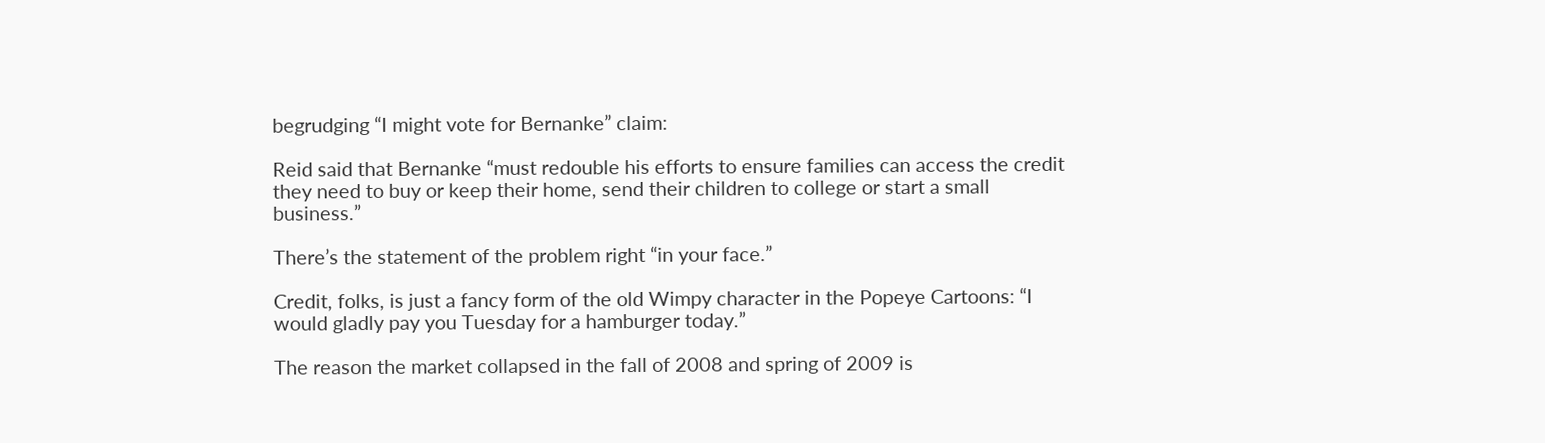begrudging “I might vote for Bernanke” claim:

Reid said that Bernanke “must redouble his efforts to ensure families can access the credit they need to buy or keep their home, send their children to college or start a small business.”

There’s the statement of the problem right “in your face.”

Credit, folks, is just a fancy form of the old Wimpy character in the Popeye Cartoons: “I would gladly pay you Tuesday for a hamburger today.”

The reason the market collapsed in the fall of 2008 and spring of 2009 is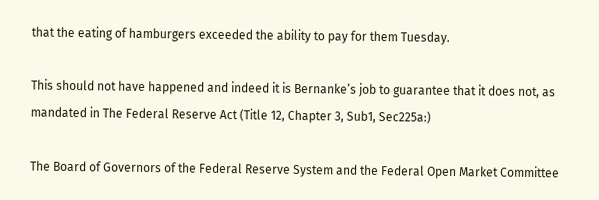that the eating of hamburgers exceeded the ability to pay for them Tuesday.

This should not have happened and indeed it is Bernanke’s job to guarantee that it does not, as mandated in The Federal Reserve Act (Title 12, Chapter 3, Sub1, Sec225a:)

The Board of Governors of the Federal Reserve System and the Federal Open Market Committee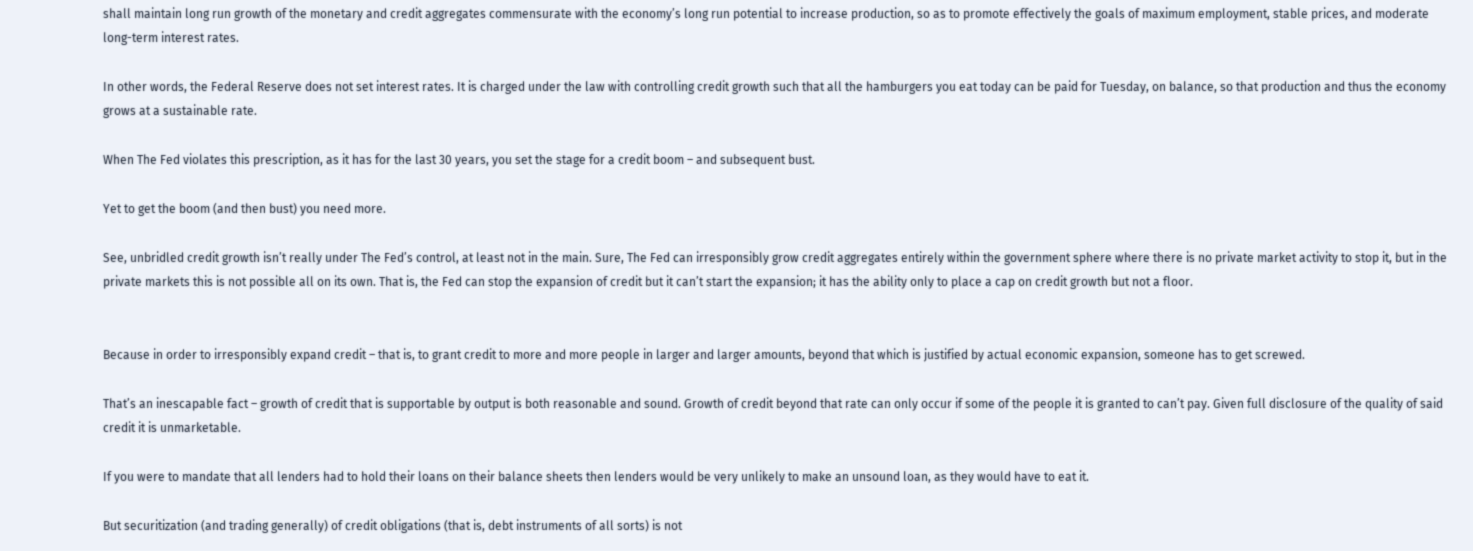shall maintain long run growth of the monetary and credit aggregates commensurate with the economy’s long run potential to increase production, so as to promote effectively the goals of maximum employment, stable prices, and moderate long-term interest rates.

In other words, the Federal Reserve does not set interest rates. It is charged under the law with controlling credit growth such that all the hamburgers you eat today can be paid for Tuesday, on balance, so that production and thus the economy grows at a sustainable rate.

When The Fed violates this prescription, as it has for the last 30 years, you set the stage for a credit boom – and subsequent bust.

Yet to get the boom (and then bust) you need more.

See, unbridled credit growth isn’t really under The Fed’s control, at least not in the main. Sure, The Fed can irresponsibly grow credit aggregates entirely within the government sphere where there is no private market activity to stop it, but in the private markets this is not possible all on its own. That is, the Fed can stop the expansion of credit but it can’t start the expansion; it has the ability only to place a cap on credit growth but not a floor.


Because in order to irresponsibly expand credit – that is, to grant credit to more and more people in larger and larger amounts, beyond that which is justified by actual economic expansion, someone has to get screwed.

That’s an inescapable fact – growth of credit that is supportable by output is both reasonable and sound. Growth of credit beyond that rate can only occur if some of the people it is granted to can’t pay. Given full disclosure of the quality of said credit it is unmarketable.

If you were to mandate that all lenders had to hold their loans on their balance sheets then lenders would be very unlikely to make an unsound loan, as they would have to eat it.

But securitization (and trading generally) of credit obligations (that is, debt instruments of all sorts) is not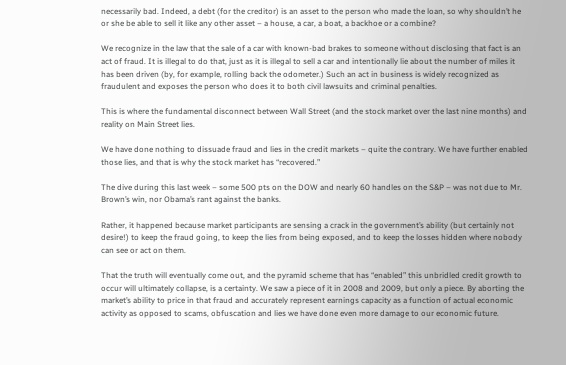necessarily bad. Indeed, a debt (for the creditor) is an asset to the person who made the loan, so why shouldn’t he or she be able to sell it like any other asset – a house, a car, a boat, a backhoe or a combine?

We recognize in the law that the sale of a car with known-bad brakes to someone without disclosing that fact is an act of fraud. It is illegal to do that, just as it is illegal to sell a car and intentionally lie about the number of miles it has been driven (by, for example, rolling back the odometer.) Such an act in business is widely recognized as fraudulent and exposes the person who does it to both civil lawsuits and criminal penalties.

This is where the fundamental disconnect between Wall Street (and the stock market over the last nine months) and reality on Main Street lies.

We have done nothing to dissuade fraud and lies in the credit markets – quite the contrary. We have further enabled those lies, and that is why the stock market has “recovered.”

The dive during this last week – some 500 pts on the DOW and nearly 60 handles on the S&P – was not due to Mr. Brown’s win, nor Obama’s rant against the banks.

Rather, it happened because market participants are sensing a crack in the government’s ability (but certainly not desire!) to keep the fraud going, to keep the lies from being exposed, and to keep the losses hidden where nobody can see or act on them.

That the truth will eventually come out, and the pyramid scheme that has “enabled” this unbridled credit growth to occur will ultimately collapse, is a certainty. We saw a piece of it in 2008 and 2009, but only a piece. By aborting the market’s ability to price in that fraud and accurately represent earnings capacity as a function of actual economic activity as opposed to scams, obfuscation and lies we have done even more damage to our economic future.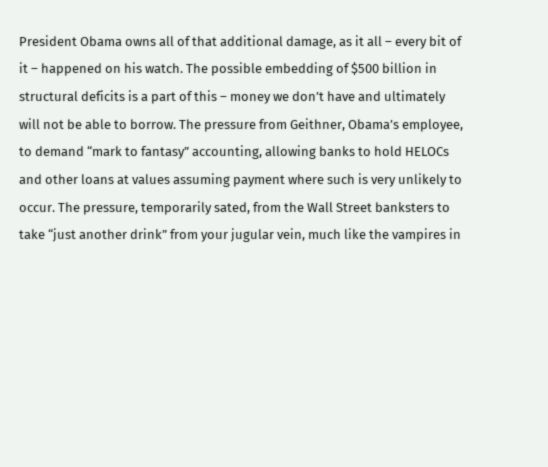President Obama owns all of that additional damage, as it all – every bit of it – happened on his watch. The possible embedding of $500 billion in structural deficits is a part of this – money we don’t have and ultimately will not be able to borrow. The pressure from Geithner, Obama’s employee, to demand “mark to fantasy” accounting, allowing banks to hold HELOCs and other loans at values assuming payment where such is very unlikely to occur. The pressure, temporarily sated, from the Wall Street banksters to take “just another drink” from your jugular vein, much like the vampires in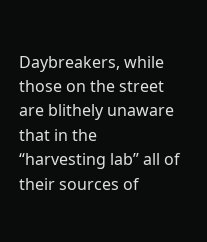Daybreakers, while those on the street are blithely unaware that in the “harvesting lab” all of their sources of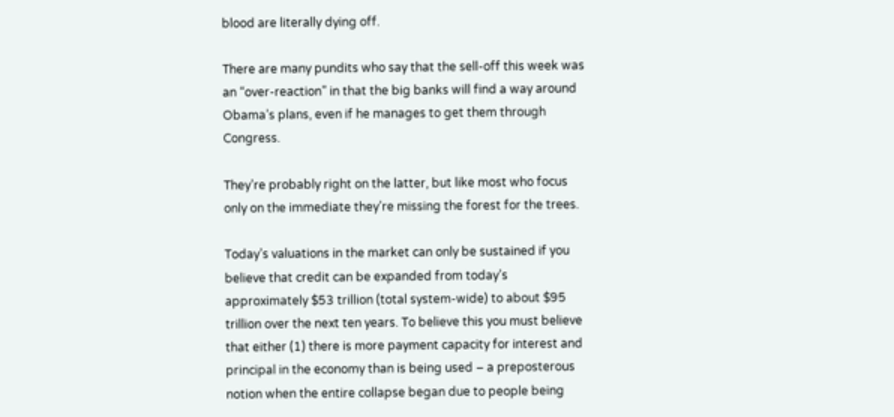blood are literally dying off.

There are many pundits who say that the sell-off this week was an “over-reaction” in that the big banks will find a way around Obama’s plans, even if he manages to get them through Congress.

They’re probably right on the latter, but like most who focus only on the immediate they’re missing the forest for the trees.

Today’s valuations in the market can only be sustained if you believe that credit can be expanded from today’s approximately $53 trillion (total system-wide) to about $95 trillion over the next ten years. To believe this you must believe that either (1) there is more payment capacity for interest and principal in the economy than is being used – a preposterous notion when the entire collapse began due to people being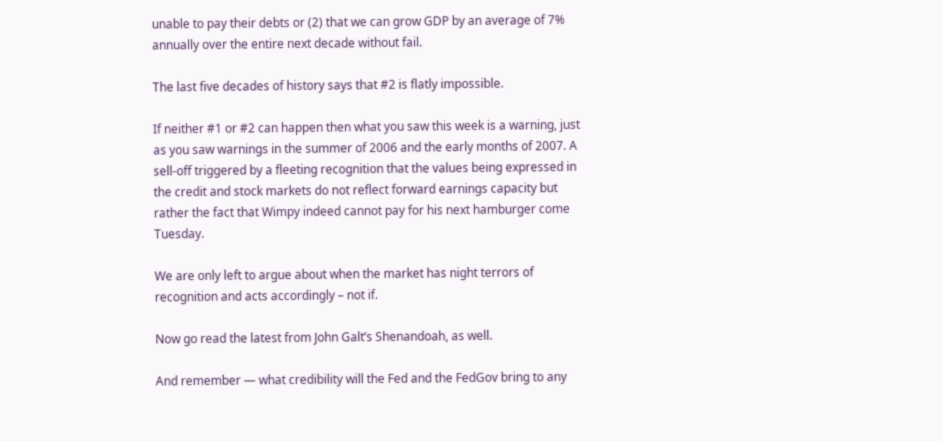unable to pay their debts or (2) that we can grow GDP by an average of 7% annually over the entire next decade without fail.

The last five decades of history says that #2 is flatly impossible.

If neither #1 or #2 can happen then what you saw this week is a warning, just as you saw warnings in the summer of 2006 and the early months of 2007. A sell-off triggered by a fleeting recognition that the values being expressed in the credit and stock markets do not reflect forward earnings capacity but rather the fact that Wimpy indeed cannot pay for his next hamburger come Tuesday.

We are only left to argue about when the market has night terrors of recognition and acts accordingly – not if.

Now go read the latest from John Galt’s Shenandoah, as well.

And remember — what credibility will the Fed and the FedGov bring to any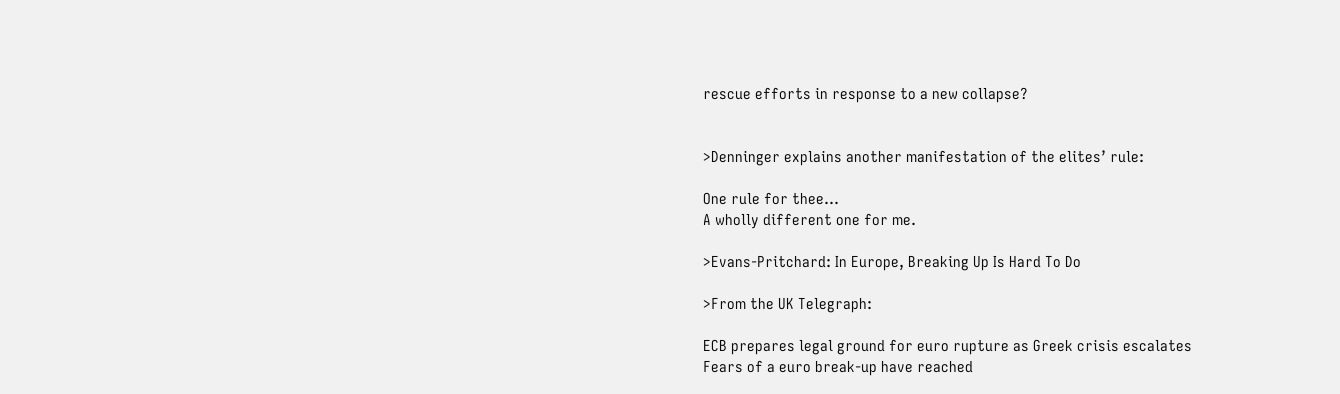rescue efforts in response to a new collapse?


>Denninger explains another manifestation of the elites’ rule:

One rule for thee…
A wholly different one for me.

>Evans-Pritchard: In Europe, Breaking Up Is Hard To Do

>From the UK Telegraph:

ECB prepares legal ground for euro rupture as Greek crisis escalates
Fears of a euro break-up have reached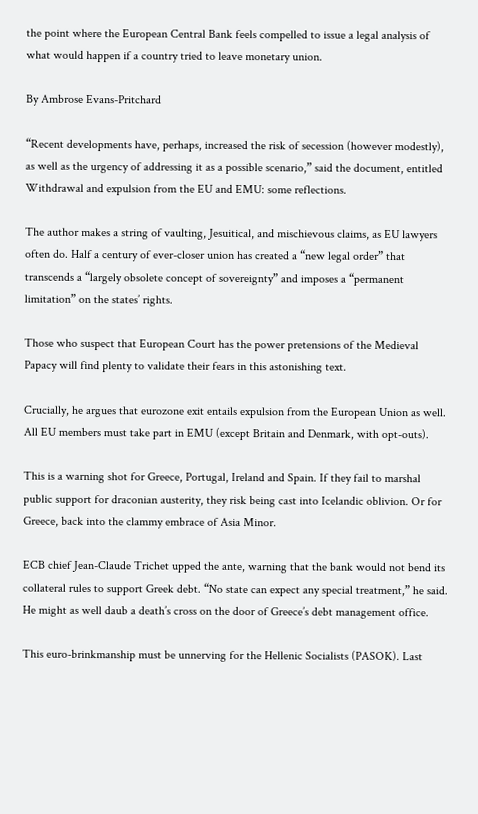the point where the European Central Bank feels compelled to issue a legal analysis of what would happen if a country tried to leave monetary union.

By Ambrose Evans-Pritchard

“Recent developments have, perhaps, increased the risk of secession (however modestly), as well as the urgency of addressing it as a possible scenario,” said the document, entitled Withdrawal and expulsion from the EU and EMU: some reflections.

The author makes a string of vaulting, Jesuitical, and mischievous claims, as EU lawyers often do. Half a century of ever-closer union has created a “new legal order” that transcends a “largely obsolete concept of sovereignty” and imposes a “permanent limitation” on the states’ rights.

Those who suspect that European Court has the power pretensions of the Medieval Papacy will find plenty to validate their fears in this astonishing text.

Crucially, he argues that eurozone exit entails expulsion from the European Union as well. All EU members must take part in EMU (except Britain and Denmark, with opt-outs).

This is a warning shot for Greece, Portugal, Ireland and Spain. If they fail to marshal public support for draconian austerity, they risk being cast into Icelandic oblivion. Or for Greece, back into the clammy embrace of Asia Minor.

ECB chief Jean-Claude Trichet upped the ante, warning that the bank would not bend its collateral rules to support Greek debt. “No state can expect any special treatment,” he said. He might as well daub a death’s cross on the door of Greece’s debt management office.

This euro-brinkmanship must be unnerving for the Hellenic Socialists (PASOK). Last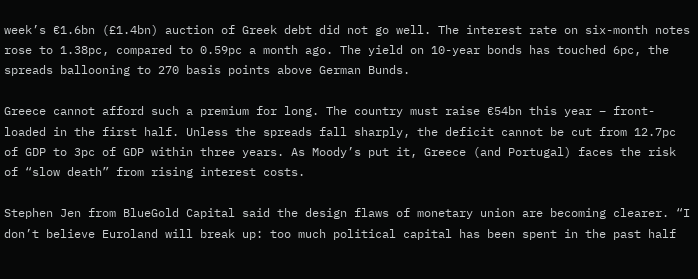week’s €1.6bn (£1.4bn) auction of Greek debt did not go well. The interest rate on six-month notes rose to 1.38pc, compared to 0.59pc a month ago. The yield on 10-year bonds has touched 6pc, the spreads ballooning to 270 basis points above German Bunds.

Greece cannot afford such a premium for long. The country must raise €54bn this year – front-loaded in the first half. Unless the spreads fall sharply, the deficit cannot be cut from 12.7pc of GDP to 3pc of GDP within three years. As Moody’s put it, Greece (and Portugal) faces the risk of “slow death” from rising interest costs.

Stephen Jen from BlueGold Capital said the design flaws of monetary union are becoming clearer. “I don’t believe Euroland will break up: too much political capital has been spent in the past half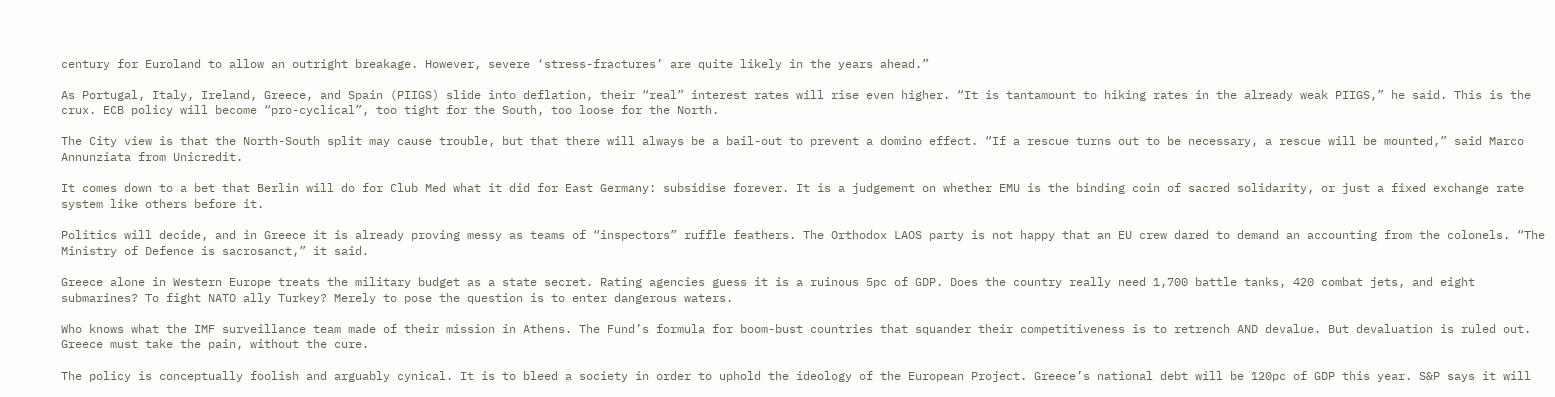century for Euroland to allow an outright breakage. However, severe ‘stress-fractures’ are quite likely in the years ahead.”

As Portugal, Italy, Ireland, Greece, and Spain (PIIGS) slide into deflation, their “real” interest rates will rise even higher. “It is tantamount to hiking rates in the already weak PIIGS,” he said. This is the crux. ECB policy will become “pro-cyclical”, too tight for the South, too loose for the North.

The City view is that the North-South split may cause trouble, but that there will always be a bail-out to prevent a domino effect. “If a rescue turns out to be necessary, a rescue will be mounted,” said Marco Annunziata from Unicredit.

It comes down to a bet that Berlin will do for Club Med what it did for East Germany: subsidise forever. It is a judgement on whether EMU is the binding coin of sacred solidarity, or just a fixed exchange rate system like others before it.

Politics will decide, and in Greece it is already proving messy as teams of “inspectors” ruffle feathers. The Orthodox LAOS party is not happy that an EU crew dared to demand an accounting from the colonels. “The Ministry of Defence is sacrosanct,” it said.

Greece alone in Western Europe treats the military budget as a state secret. Rating agencies guess it is a ruinous 5pc of GDP. Does the country really need 1,700 battle tanks, 420 combat jets, and eight submarines? To fight NATO ally Turkey? Merely to pose the question is to enter dangerous waters.

Who knows what the IMF surveillance team made of their mission in Athens. The Fund’s formula for boom-bust countries that squander their competitiveness is to retrench AND devalue. But devaluation is ruled out. Greece must take the pain, without the cure.

The policy is conceptually foolish and arguably cynical. It is to bleed a society in order to uphold the ideology of the European Project. Greece’s national debt will be 120pc of GDP this year. S&P says it will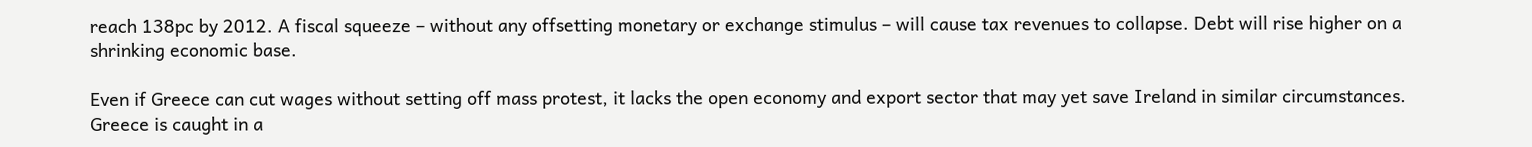reach 138pc by 2012. A fiscal squeeze – without any offsetting monetary or exchange stimulus – will cause tax revenues to collapse. Debt will rise higher on a shrinking economic base.

Even if Greece can cut wages without setting off mass protest, it lacks the open economy and export sector that may yet save Ireland in similar circumstances. Greece is caught in a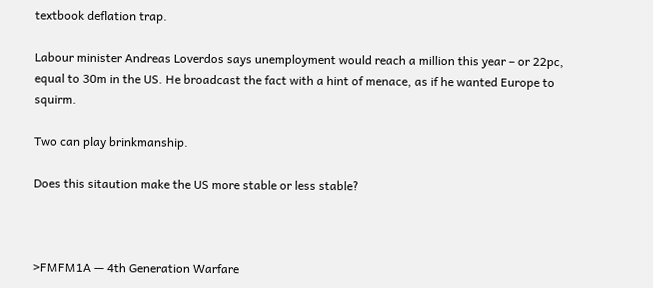textbook deflation trap.

Labour minister Andreas Loverdos says unemployment would reach a million this year – or 22pc, equal to 30m in the US. He broadcast the fact with a hint of menace, as if he wanted Europe to squirm.

Two can play brinkmanship.

Does this sitaution make the US more stable or less stable?



>FMFM1A — 4th Generation Warfare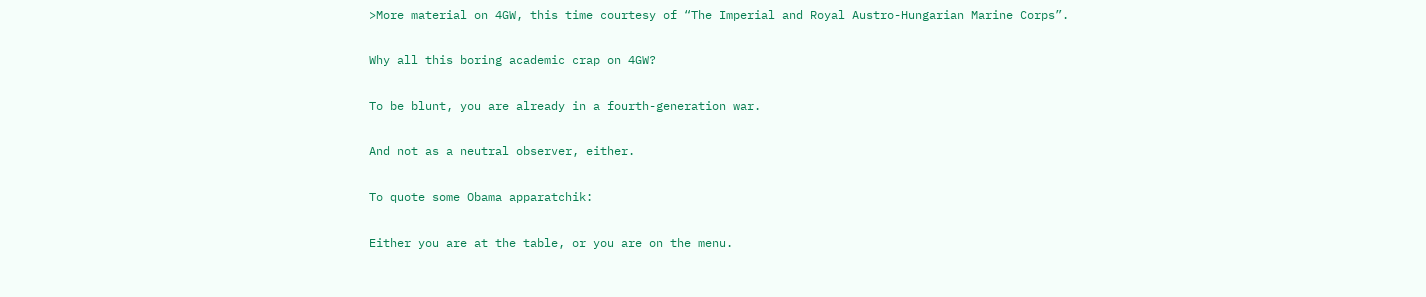>More material on 4GW, this time courtesy of “The Imperial and Royal Austro-Hungarian Marine Corps”.

Why all this boring academic crap on 4GW?

To be blunt, you are already in a fourth-generation war.

And not as a neutral observer, either.

To quote some Obama apparatchik:

Either you are at the table, or you are on the menu.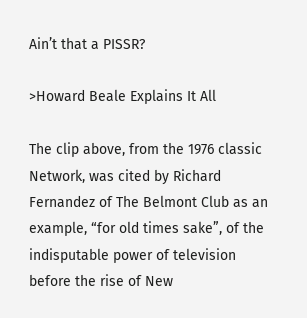Ain’t that a PISSR?

>Howard Beale Explains It All

The clip above, from the 1976 classic Network, was cited by Richard Fernandez of The Belmont Club as an example, “for old times sake”, of the indisputable power of television before the rise of New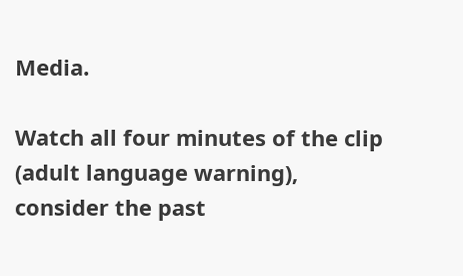Media.

Watch all four minutes of the clip (adult language warning), consider the past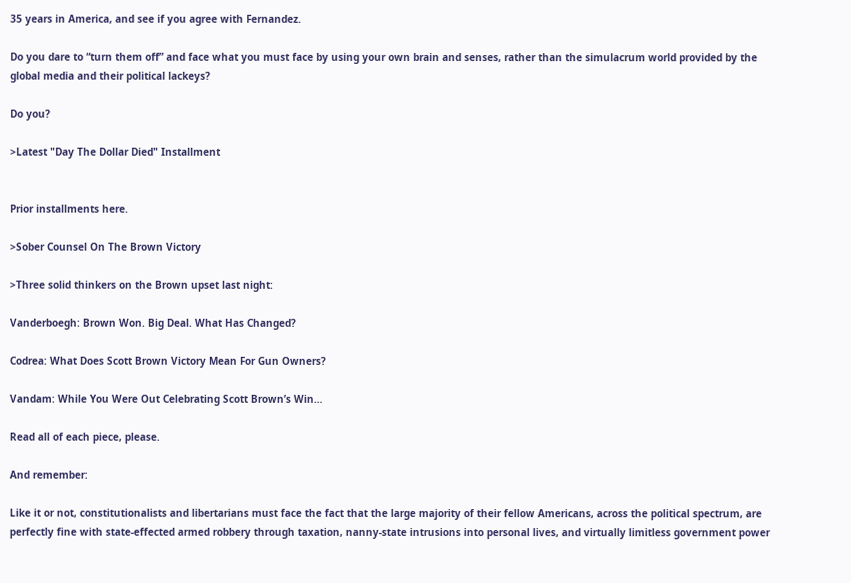35 years in America, and see if you agree with Fernandez.

Do you dare to “turn them off” and face what you must face by using your own brain and senses, rather than the simulacrum world provided by the global media and their political lackeys?

Do you?

>Latest "Day The Dollar Died" Installment


Prior installments here.

>Sober Counsel On The Brown Victory

>Three solid thinkers on the Brown upset last night:

Vanderboegh: Brown Won. Big Deal. What Has Changed?

Codrea: What Does Scott Brown Victory Mean For Gun Owners?

Vandam: While You Were Out Celebrating Scott Brown’s Win…

Read all of each piece, please.

And remember:

Like it or not, constitutionalists and libertarians must face the fact that the large majority of their fellow Americans, across the political spectrum, are perfectly fine with state-effected armed robbery through taxation, nanny-state intrusions into personal lives, and virtually limitless government power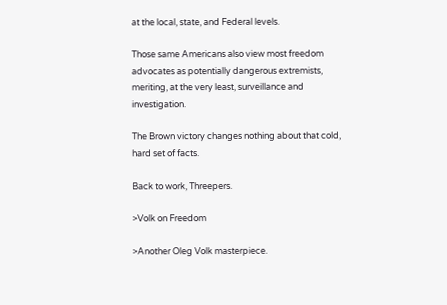at the local, state, and Federal levels.

Those same Americans also view most freedom advocates as potentially dangerous extremists, meriting, at the very least, surveillance and investigation.

The Brown victory changes nothing about that cold, hard set of facts.

Back to work, Threepers.

>Volk on Freedom

>Another Oleg Volk masterpiece.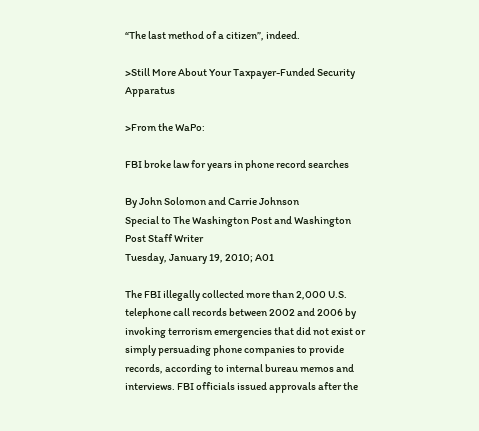“The last method of a citizen”, indeed.

>Still More About Your Taxpayer-Funded Security Apparatus

>From the WaPo:

FBI broke law for years in phone record searches

By John Solomon and Carrie Johnson
Special to The Washington Post and Washington Post Staff Writer
Tuesday, January 19, 2010; A01

The FBI illegally collected more than 2,000 U.S. telephone call records between 2002 and 2006 by invoking terrorism emergencies that did not exist or simply persuading phone companies to provide records, according to internal bureau memos and interviews. FBI officials issued approvals after the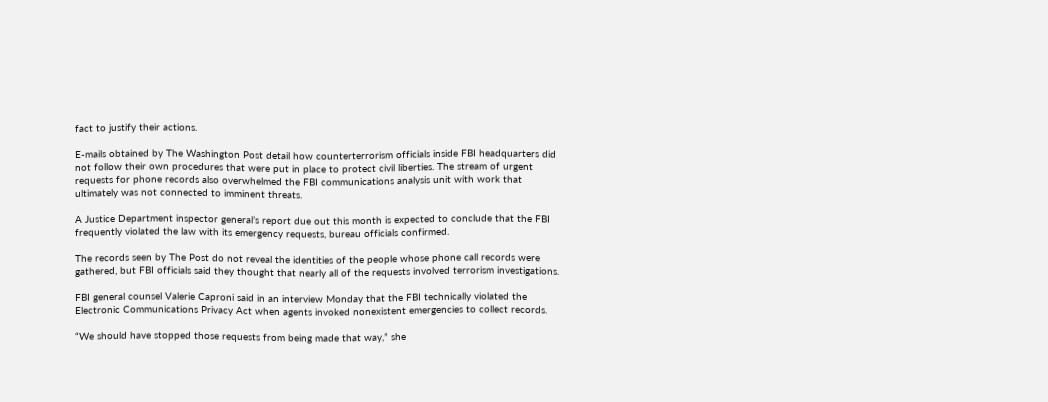fact to justify their actions.

E-mails obtained by The Washington Post detail how counterterrorism officials inside FBI headquarters did not follow their own procedures that were put in place to protect civil liberties. The stream of urgent requests for phone records also overwhelmed the FBI communications analysis unit with work that ultimately was not connected to imminent threats.

A Justice Department inspector general’s report due out this month is expected to conclude that the FBI frequently violated the law with its emergency requests, bureau officials confirmed.

The records seen by The Post do not reveal the identities of the people whose phone call records were gathered, but FBI officials said they thought that nearly all of the requests involved terrorism investigations.

FBI general counsel Valerie Caproni said in an interview Monday that the FBI technically violated the Electronic Communications Privacy Act when agents invoked nonexistent emergencies to collect records.

“We should have stopped those requests from being made that way,” she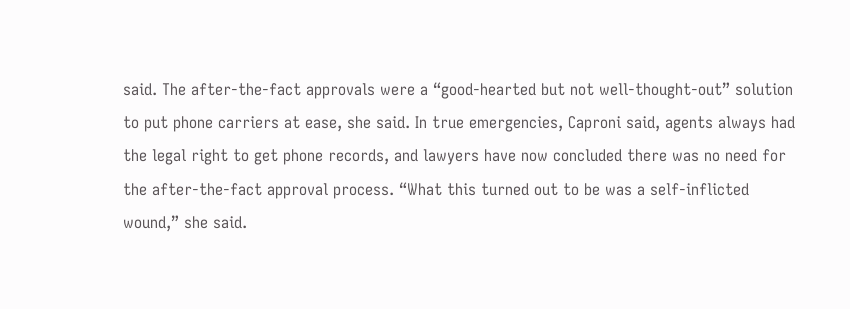said. The after-the-fact approvals were a “good-hearted but not well-thought-out” solution to put phone carriers at ease, she said. In true emergencies, Caproni said, agents always had the legal right to get phone records, and lawyers have now concluded there was no need for the after-the-fact approval process. “What this turned out to be was a self-inflicted wound,” she said.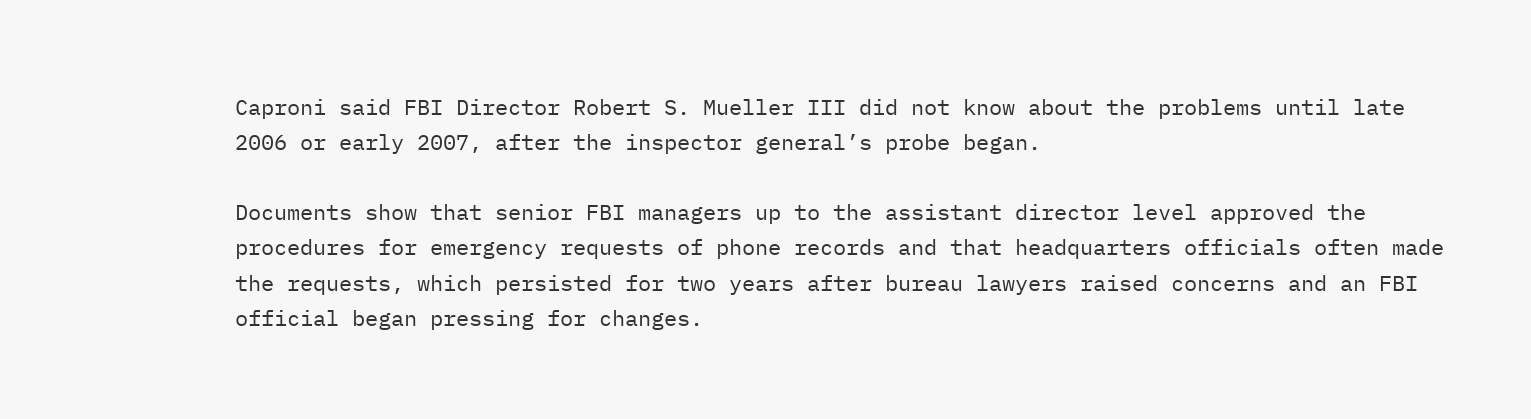Caproni said FBI Director Robert S. Mueller III did not know about the problems until late 2006 or early 2007, after the inspector general’s probe began.

Documents show that senior FBI managers up to the assistant director level approved the procedures for emergency requests of phone records and that headquarters officials often made the requests, which persisted for two years after bureau lawyers raised concerns and an FBI official began pressing for changes.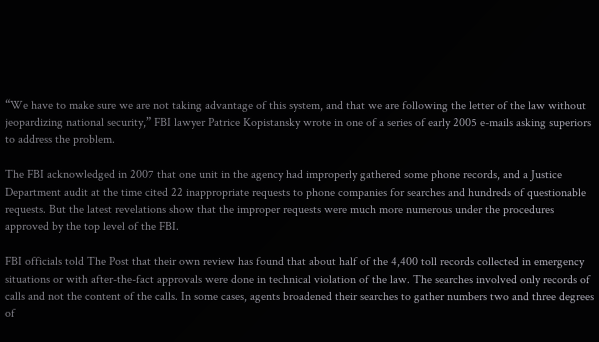“We have to make sure we are not taking advantage of this system, and that we are following the letter of the law without jeopardizing national security,” FBI lawyer Patrice Kopistansky wrote in one of a series of early 2005 e-mails asking superiors to address the problem.

The FBI acknowledged in 2007 that one unit in the agency had improperly gathered some phone records, and a Justice Department audit at the time cited 22 inappropriate requests to phone companies for searches and hundreds of questionable requests. But the latest revelations show that the improper requests were much more numerous under the procedures approved by the top level of the FBI.

FBI officials told The Post that their own review has found that about half of the 4,400 toll records collected in emergency situations or with after-the-fact approvals were done in technical violation of the law. The searches involved only records of calls and not the content of the calls. In some cases, agents broadened their searches to gather numbers two and three degrees of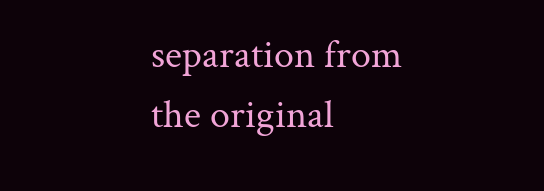separation from the original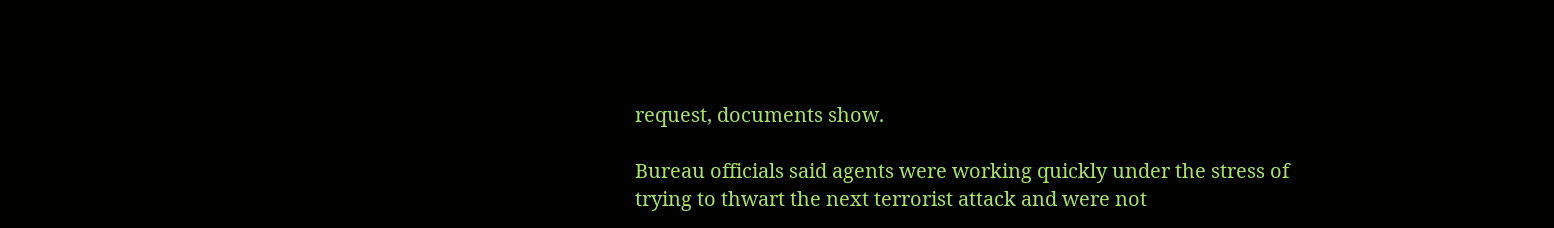request, documents show.

Bureau officials said agents were working quickly under the stress of trying to thwart the next terrorist attack and were not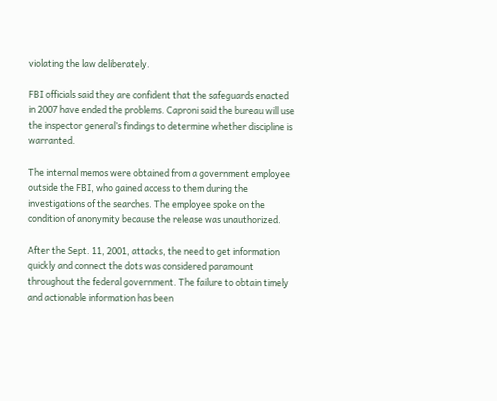violating the law deliberately.

FBI officials said they are confident that the safeguards enacted in 2007 have ended the problems. Caproni said the bureau will use the inspector general’s findings to determine whether discipline is warranted.

The internal memos were obtained from a government employee outside the FBI, who gained access to them during the investigations of the searches. The employee spoke on the condition of anonymity because the release was unauthorized.

After the Sept. 11, 2001, attacks, the need to get information quickly and connect the dots was considered paramount throughout the federal government. The failure to obtain timely and actionable information has been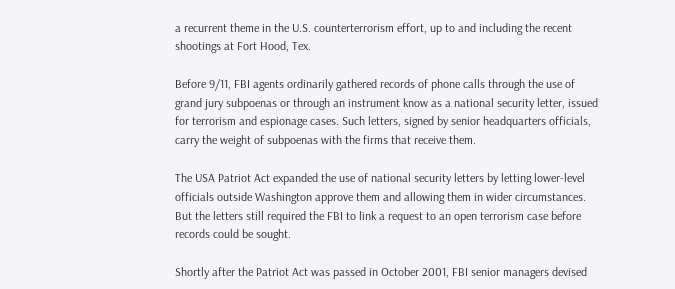a recurrent theme in the U.S. counterterrorism effort, up to and including the recent shootings at Fort Hood, Tex.

Before 9/11, FBI agents ordinarily gathered records of phone calls through the use of grand jury subpoenas or through an instrument know as a national security letter, issued for terrorism and espionage cases. Such letters, signed by senior headquarters officials, carry the weight of subpoenas with the firms that receive them.

The USA Patriot Act expanded the use of national security letters by letting lower-level officials outside Washington approve them and allowing them in wider circumstances. But the letters still required the FBI to link a request to an open terrorism case before records could be sought.

Shortly after the Patriot Act was passed in October 2001, FBI senior managers devised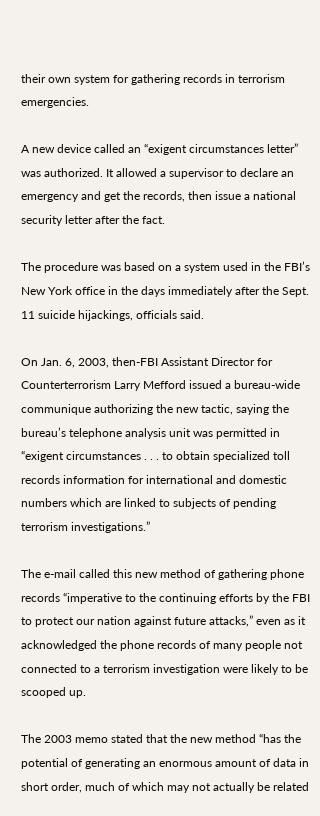their own system for gathering records in terrorism emergencies.

A new device called an “exigent circumstances letter” was authorized. It allowed a supervisor to declare an emergency and get the records, then issue a national security letter after the fact.

The procedure was based on a system used in the FBI’s New York office in the days immediately after the Sept. 11 suicide hijackings, officials said.

On Jan. 6, 2003, then-FBI Assistant Director for Counterterrorism Larry Mefford issued a bureau-wide communique authorizing the new tactic, saying the bureau’s telephone analysis unit was permitted in “exigent circumstances . . . to obtain specialized toll records information for international and domestic numbers which are linked to subjects of pending terrorism investigations.”

The e-mail called this new method of gathering phone records “imperative to the continuing efforts by the FBI to protect our nation against future attacks,” even as it acknowledged the phone records of many people not connected to a terrorism investigation were likely to be scooped up.

The 2003 memo stated that the new method “has the potential of generating an enormous amount of data in short order, much of which may not actually be related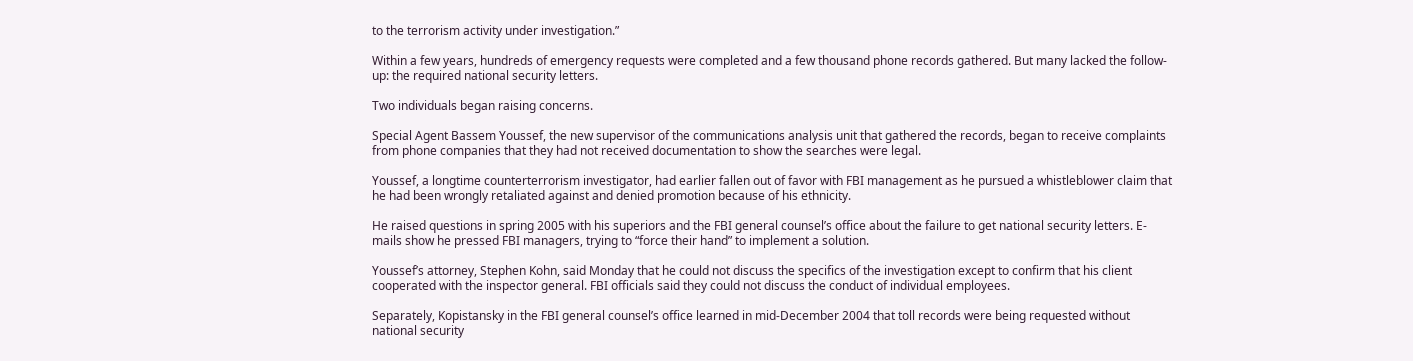to the terrorism activity under investigation.”

Within a few years, hundreds of emergency requests were completed and a few thousand phone records gathered. But many lacked the follow-up: the required national security letters.

Two individuals began raising concerns.

Special Agent Bassem Youssef, the new supervisor of the communications analysis unit that gathered the records, began to receive complaints from phone companies that they had not received documentation to show the searches were legal.

Youssef, a longtime counterterrorism investigator, had earlier fallen out of favor with FBI management as he pursued a whistleblower claim that he had been wrongly retaliated against and denied promotion because of his ethnicity.

He raised questions in spring 2005 with his superiors and the FBI general counsel’s office about the failure to get national security letters. E-mails show he pressed FBI managers, trying to “force their hand” to implement a solution.

Youssef’s attorney, Stephen Kohn, said Monday that he could not discuss the specifics of the investigation except to confirm that his client cooperated with the inspector general. FBI officials said they could not discuss the conduct of individual employees.

Separately, Kopistansky in the FBI general counsel’s office learned in mid-December 2004 that toll records were being requested without national security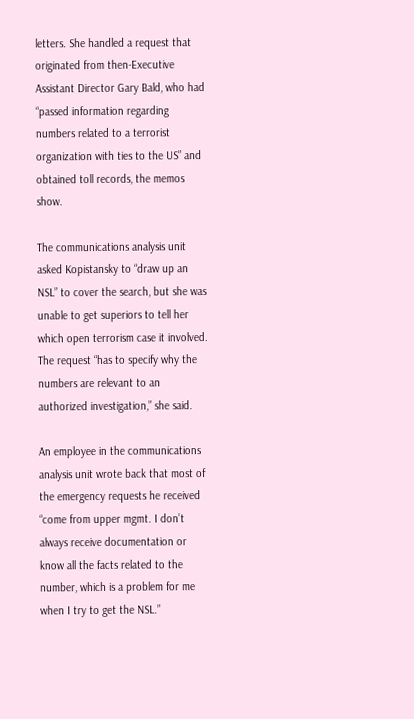letters. She handled a request that originated from then-Executive Assistant Director Gary Bald, who had “passed information regarding numbers related to a terrorist organization with ties to the US” and obtained toll records, the memos show.

The communications analysis unit asked Kopistansky to “draw up an NSL” to cover the search, but she was unable to get superiors to tell her which open terrorism case it involved. The request “has to specify why the numbers are relevant to an authorized investigation,” she said.

An employee in the communications analysis unit wrote back that most of the emergency requests he received “come from upper mgmt. I don’t always receive documentation or know all the facts related to the number, which is a problem for me when I try to get the NSL.”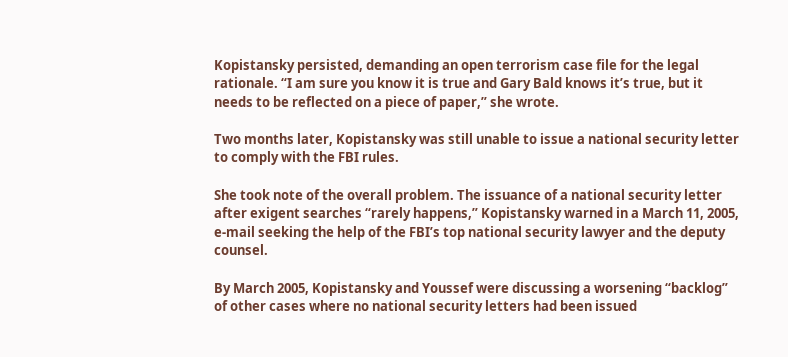Kopistansky persisted, demanding an open terrorism case file for the legal rationale. “I am sure you know it is true and Gary Bald knows it’s true, but it needs to be reflected on a piece of paper,” she wrote.

Two months later, Kopistansky was still unable to issue a national security letter to comply with the FBI rules.

She took note of the overall problem. The issuance of a national security letter after exigent searches “rarely happens,” Kopistansky warned in a March 11, 2005, e-mail seeking the help of the FBI’s top national security lawyer and the deputy counsel.

By March 2005, Kopistansky and Youssef were discussing a worsening “backlog” of other cases where no national security letters had been issued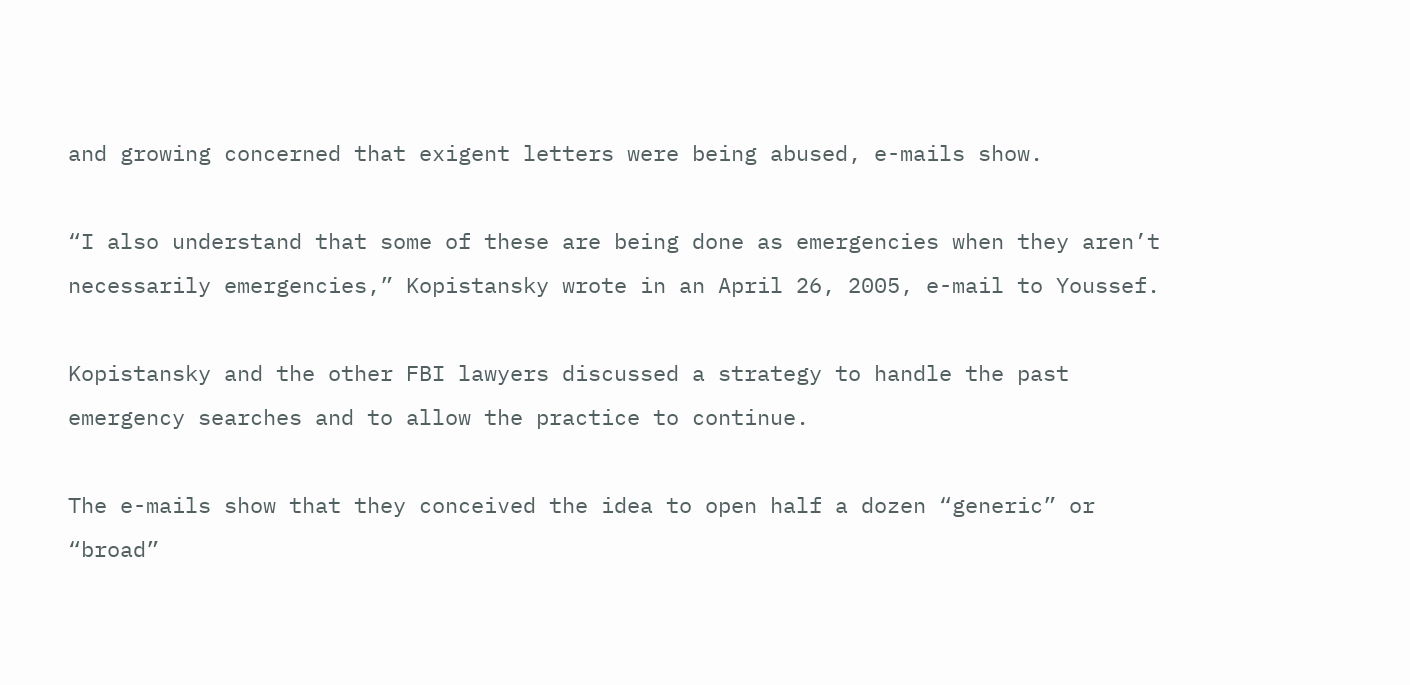and growing concerned that exigent letters were being abused, e-mails show.

“I also understand that some of these are being done as emergencies when they aren’t necessarily emergencies,” Kopistansky wrote in an April 26, 2005, e-mail to Youssef.

Kopistansky and the other FBI lawyers discussed a strategy to handle the past emergency searches and to allow the practice to continue.

The e-mails show that they conceived the idea to open half a dozen “generic” or “broad”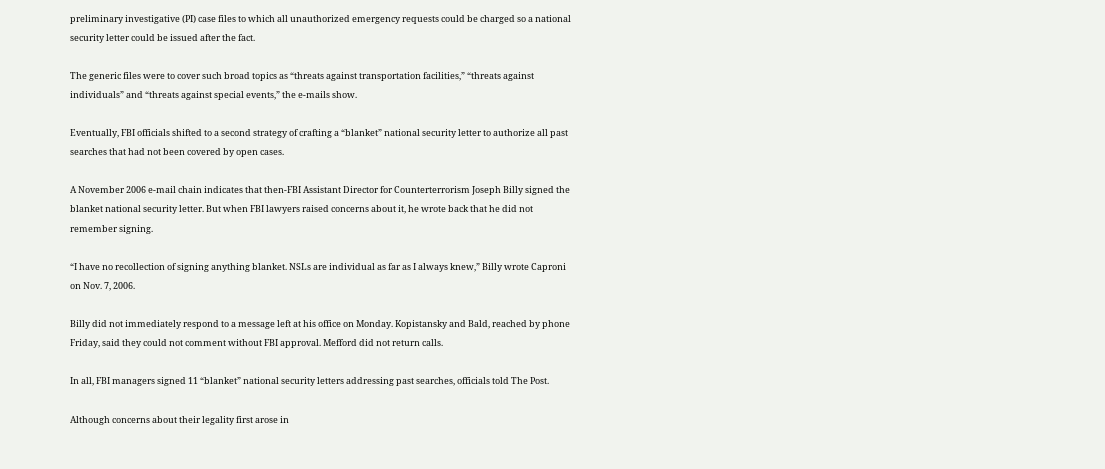preliminary investigative (PI) case files to which all unauthorized emergency requests could be charged so a national security letter could be issued after the fact.

The generic files were to cover such broad topics as “threats against transportation facilities,” “threats against individuals” and “threats against special events,” the e-mails show.

Eventually, FBI officials shifted to a second strategy of crafting a “blanket” national security letter to authorize all past searches that had not been covered by open cases.

A November 2006 e-mail chain indicates that then-FBI Assistant Director for Counterterrorism Joseph Billy signed the blanket national security letter. But when FBI lawyers raised concerns about it, he wrote back that he did not remember signing.

“I have no recollection of signing anything blanket. NSLs are individual as far as I always knew,” Billy wrote Caproni on Nov. 7, 2006.

Billy did not immediately respond to a message left at his office on Monday. Kopistansky and Bald, reached by phone Friday, said they could not comment without FBI approval. Mefford did not return calls.

In all, FBI managers signed 11 “blanket” national security letters addressing past searches, officials told The Post.

Although concerns about their legality first arose in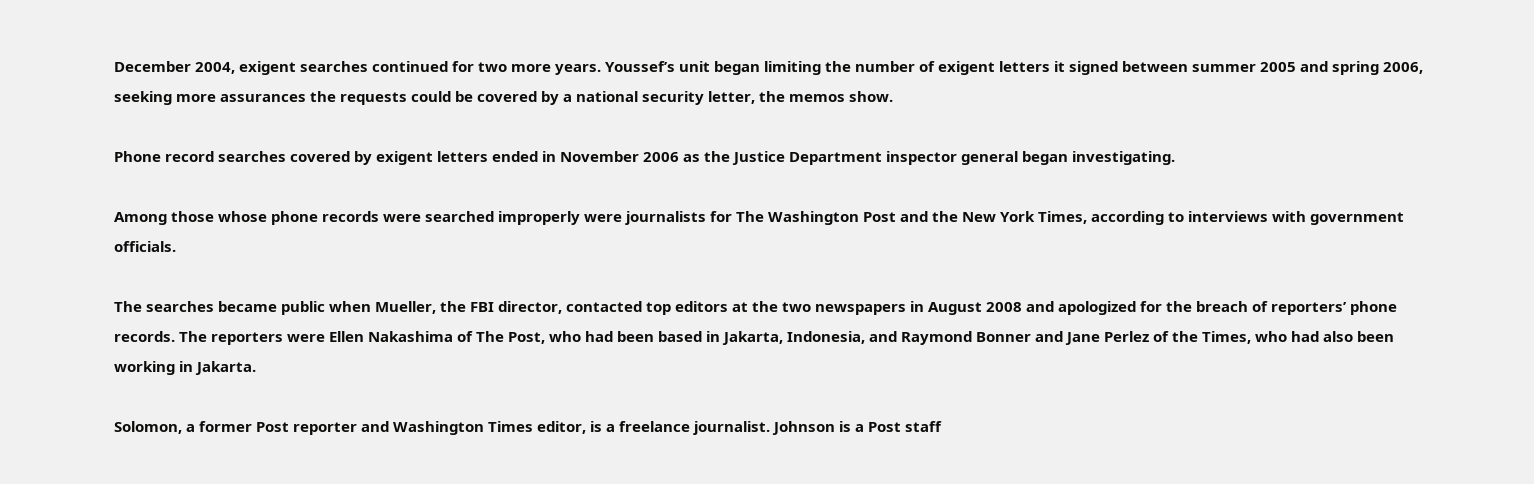December 2004, exigent searches continued for two more years. Youssef’s unit began limiting the number of exigent letters it signed between summer 2005 and spring 2006, seeking more assurances the requests could be covered by a national security letter, the memos show.

Phone record searches covered by exigent letters ended in November 2006 as the Justice Department inspector general began investigating.

Among those whose phone records were searched improperly were journalists for The Washington Post and the New York Times, according to interviews with government officials.

The searches became public when Mueller, the FBI director, contacted top editors at the two newspapers in August 2008 and apologized for the breach of reporters’ phone records. The reporters were Ellen Nakashima of The Post, who had been based in Jakarta, Indonesia, and Raymond Bonner and Jane Perlez of the Times, who had also been working in Jakarta.

Solomon, a former Post reporter and Washington Times editor, is a freelance journalist. Johnson is a Post staff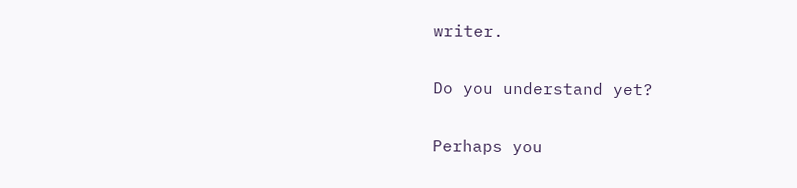writer.

Do you understand yet?

Perhaps you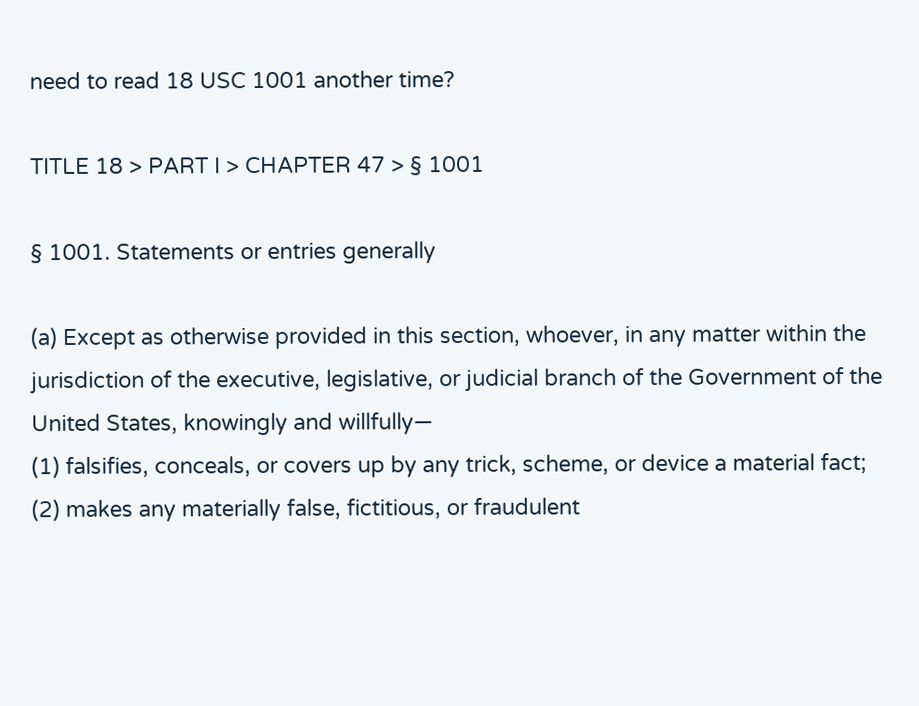need to read 18 USC 1001 another time?

TITLE 18 > PART I > CHAPTER 47 > § 1001

§ 1001. Statements or entries generally

(a) Except as otherwise provided in this section, whoever, in any matter within the jurisdiction of the executive, legislative, or judicial branch of the Government of the United States, knowingly and willfully—
(1) falsifies, conceals, or covers up by any trick, scheme, or device a material fact;
(2) makes any materially false, fictitious, or fraudulent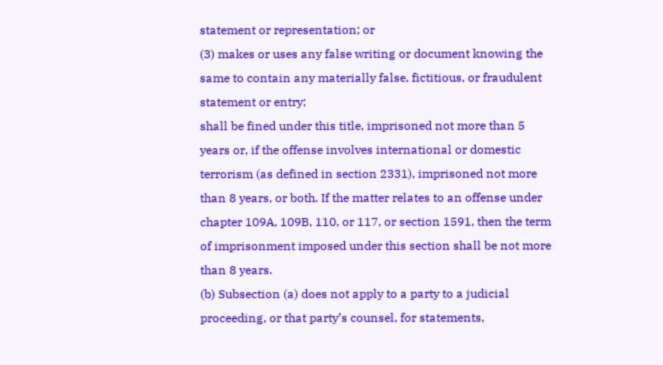statement or representation; or
(3) makes or uses any false writing or document knowing the same to contain any materially false, fictitious, or fraudulent statement or entry;
shall be fined under this title, imprisoned not more than 5 years or, if the offense involves international or domestic terrorism (as defined in section 2331), imprisoned not more than 8 years, or both. If the matter relates to an offense under chapter 109A, 109B, 110, or 117, or section 1591, then the term of imprisonment imposed under this section shall be not more than 8 years.
(b) Subsection (a) does not apply to a party to a judicial proceeding, or that party’s counsel, for statements,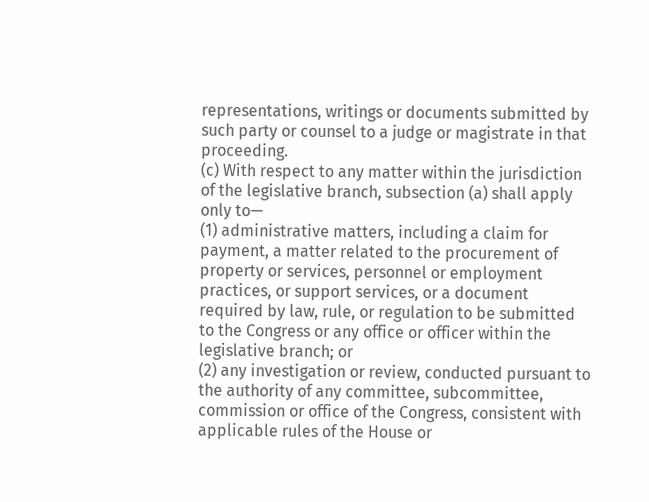representations, writings or documents submitted by such party or counsel to a judge or magistrate in that proceeding.
(c) With respect to any matter within the jurisdiction of the legislative branch, subsection (a) shall apply only to—
(1) administrative matters, including a claim for payment, a matter related to the procurement of property or services, personnel or employment practices, or support services, or a document required by law, rule, or regulation to be submitted to the Congress or any office or officer within the legislative branch; or
(2) any investigation or review, conducted pursuant to the authority of any committee, subcommittee, commission or office of the Congress, consistent with applicable rules of the House or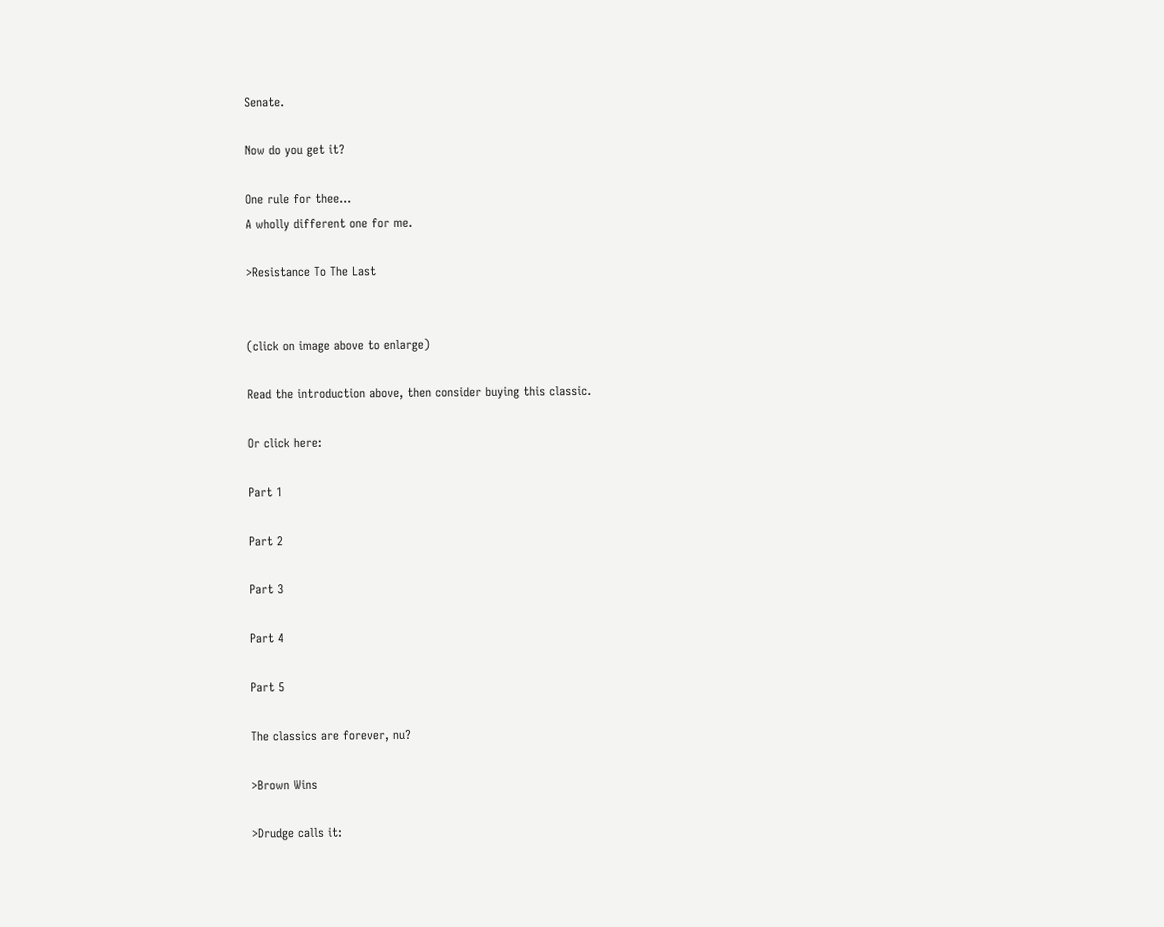Senate.

Now do you get it?

One rule for thee…
A wholly different one for me.

>Resistance To The Last


(click on image above to enlarge)

Read the introduction above, then consider buying this classic.

Or click here:

Part 1

Part 2

Part 3

Part 4

Part 5

The classics are forever, nu?

>Brown Wins

>Drudge calls it: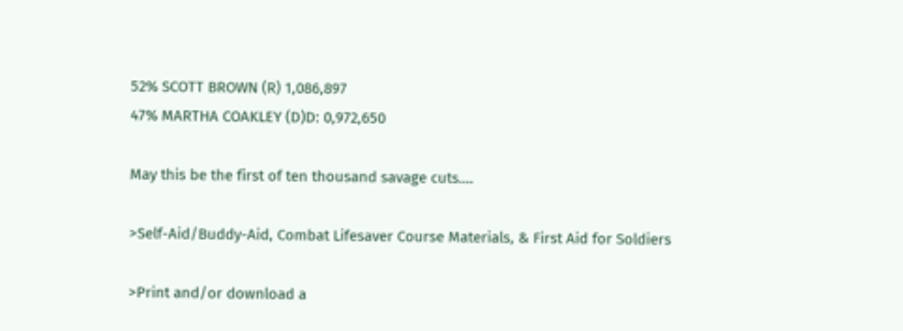52% SCOTT BROWN (R) 1,086,897
47% MARTHA COAKLEY (D)D: 0,972,650

May this be the first of ten thousand savage cuts….

>Self-Aid/Buddy-Aid, Combat Lifesaver Course Materials, & First Aid for Soldiers

>Print and/or download a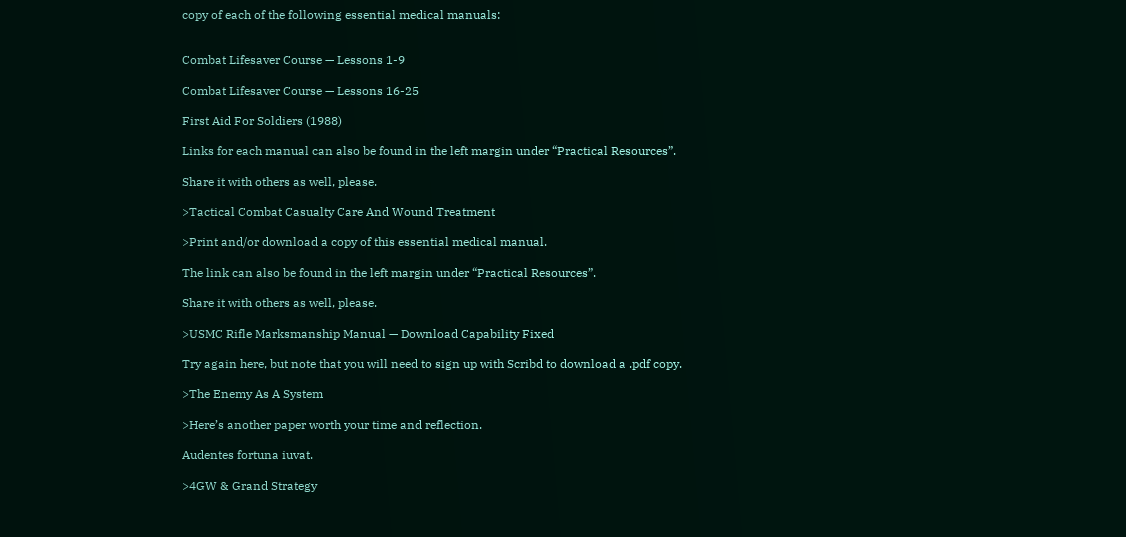copy of each of the following essential medical manuals:


Combat Lifesaver Course — Lessons 1-9

Combat Lifesaver Course — Lessons 16-25

First Aid For Soldiers (1988)

Links for each manual can also be found in the left margin under “Practical Resources”.

Share it with others as well, please.

>Tactical Combat Casualty Care And Wound Treatment

>Print and/or download a copy of this essential medical manual.

The link can also be found in the left margin under “Practical Resources”.

Share it with others as well, please.

>USMC Rifle Marksmanship Manual — Download Capability Fixed

Try again here, but note that you will need to sign up with Scribd to download a .pdf copy.

>The Enemy As A System

>Here’s another paper worth your time and reflection.

Audentes fortuna iuvat.

>4GW & Grand Strategy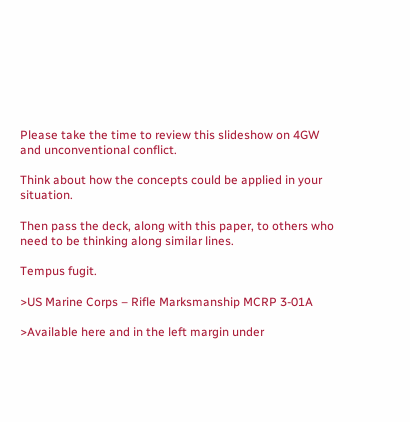Please take the time to review this slideshow on 4GW and unconventional conflict.

Think about how the concepts could be applied in your situation.

Then pass the deck, along with this paper, to others who need to be thinking along similar lines.

Tempus fugit.

>US Marine Corps – Rifle Marksmanship MCRP 3-01A

>Available here and in the left margin under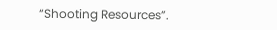“Shooting Resources”.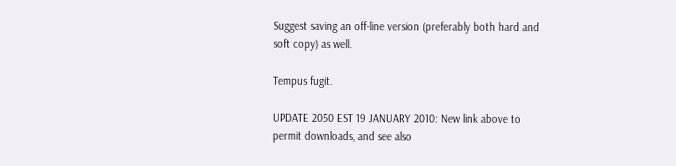Suggest saving an off-line version (preferably both hard and soft copy) as well.

Tempus fugit.

UPDATE 2050 EST 19 JANUARY 2010: New link above to permit downloads, and see also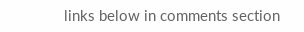links below in comments section